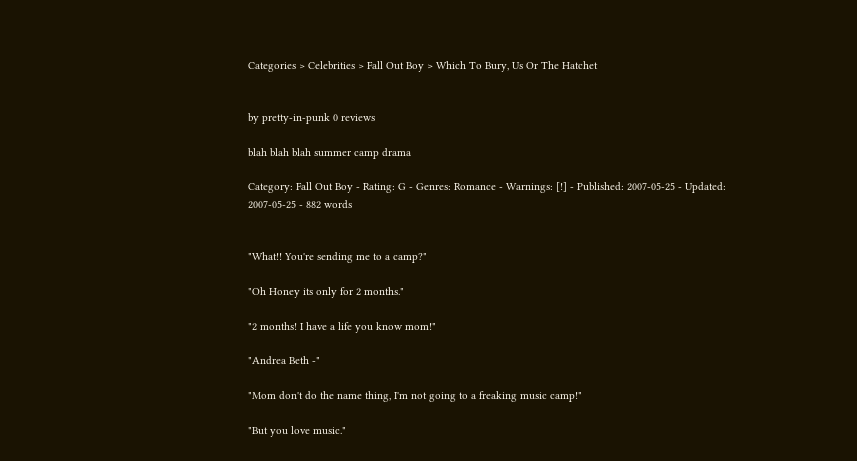Categories > Celebrities > Fall Out Boy > Which To Bury, Us Or The Hatchet


by pretty-in-punk 0 reviews

blah blah blah summer camp drama

Category: Fall Out Boy - Rating: G - Genres: Romance - Warnings: [!] - Published: 2007-05-25 - Updated: 2007-05-25 - 882 words


"What!! You're sending me to a camp?"

"Oh Honey its only for 2 months."

"2 months! I have a life you know mom!"

"Andrea Beth -"

"Mom don't do the name thing, I'm not going to a freaking music camp!"

"But you love music."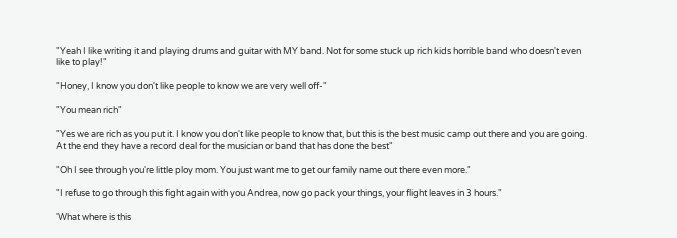"Yeah I like writing it and playing drums and guitar with MY band. Not for some stuck up rich kids horrible band who doesn't even like to play!"

"Honey, I know you don't like people to know we are very well off-"

"You mean rich"

"Yes we are rich as you put it. I know you don't like people to know that, but this is the best music camp out there and you are going. At the end they have a record deal for the musician or band that has done the best"

"Oh I see through you're little ploy mom. You just want me to get our family name out there even more."

"I refuse to go through this fight again with you Andrea, now go pack your things, your flight leaves in 3 hours."

'What where is this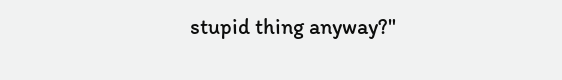stupid thing anyway?"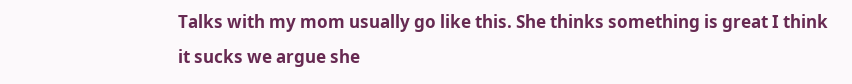Talks with my mom usually go like this. She thinks something is great I think it sucks we argue she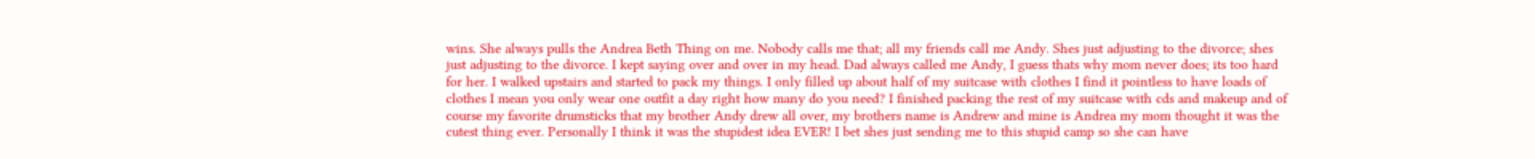wins. She always pulls the Andrea Beth Thing on me. Nobody calls me that; all my friends call me Andy. Shes just adjusting to the divorce; shes just adjusting to the divorce. I kept saying over and over in my head. Dad always called me Andy, I guess thats why mom never does; its too hard for her. I walked upstairs and started to pack my things. I only filled up about half of my suitcase with clothes I find it pointless to have loads of clothes I mean you only wear one outfit a day right how many do you need? I finished packing the rest of my suitcase with cds and makeup and of course my favorite drumsticks that my brother Andy drew all over, my brothers name is Andrew and mine is Andrea my mom thought it was the cutest thing ever. Personally I think it was the stupidest idea EVER! I bet shes just sending me to this stupid camp so she can have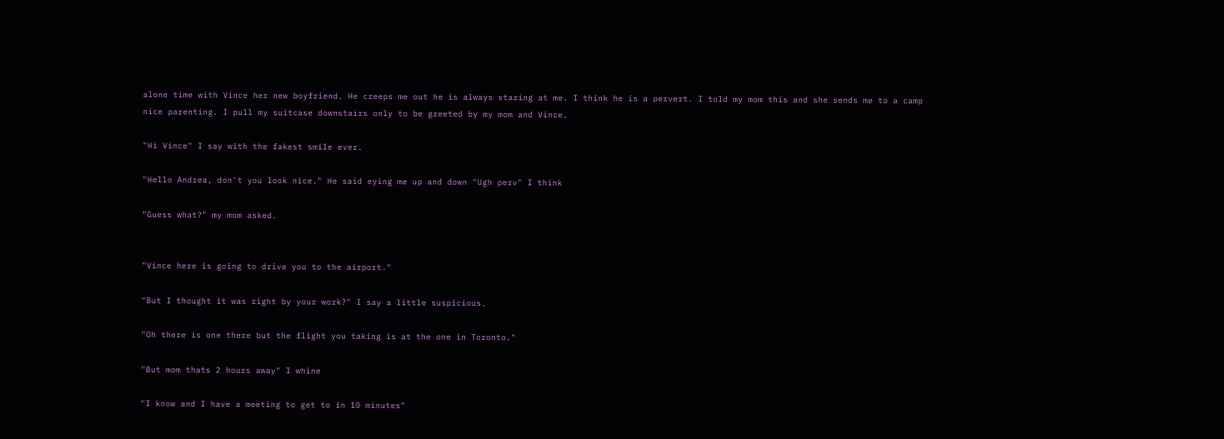alone time with Vince her new boyfriend. He creeps me out he is always staring at me. I think he is a pervert. I told my mom this and she sends me to a camp nice parenting. I pull my suitcase downstairs only to be greeted by my mom and Vince.

"Hi Vince" I say with the fakest smile ever.

"Hello Andrea, don't you look nice." He said eying me up and down "Ugh perv" I think

"Guess what?" my mom asked.


"Vince here is going to drive you to the airport."

"But I thought it was right by your work?" I say a little suspicious.

"Oh there is one there but the flight you taking is at the one in Toronto."

"But mom thats 2 hours away" I whine

"I know and I have a meeting to get to in 10 minutes"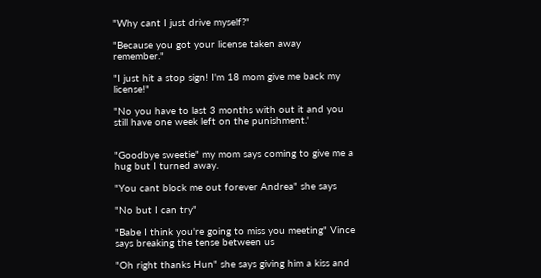"Why cant I just drive myself?"

"Because you got your license taken away remember."

"I just hit a stop sign! I'm 18 mom give me back my license!"

"No you have to last 3 months with out it and you still have one week left on the punishment.'


"Goodbye sweetie" my mom says coming to give me a hug but I turned away.

"You cant block me out forever Andrea" she says

"No but I can try"

"Babe I think you're going to miss you meeting" Vince says breaking the tense between us

"Oh right thanks Hun" she says giving him a kiss and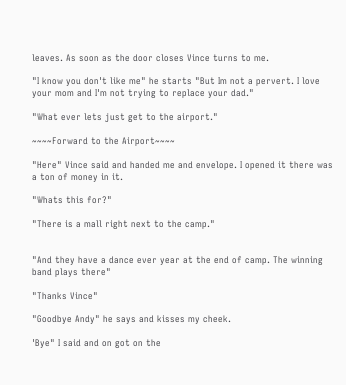leaves. As soon as the door closes Vince turns to me.

"I know you don't like me" he starts "But Im not a pervert. I love your mom and I'm not trying to replace your dad."

"What ever lets just get to the airport."

~~~~Forward to the Airport~~~~

"Here" Vince said and handed me and envelope. I opened it there was a ton of money in it.

"Whats this for?"

"There is a mall right next to the camp."


"And they have a dance ever year at the end of camp. The winning band plays there"

"Thanks Vince"

"Goodbye Andy" he says and kisses my cheek.

'Bye" I said and on got on the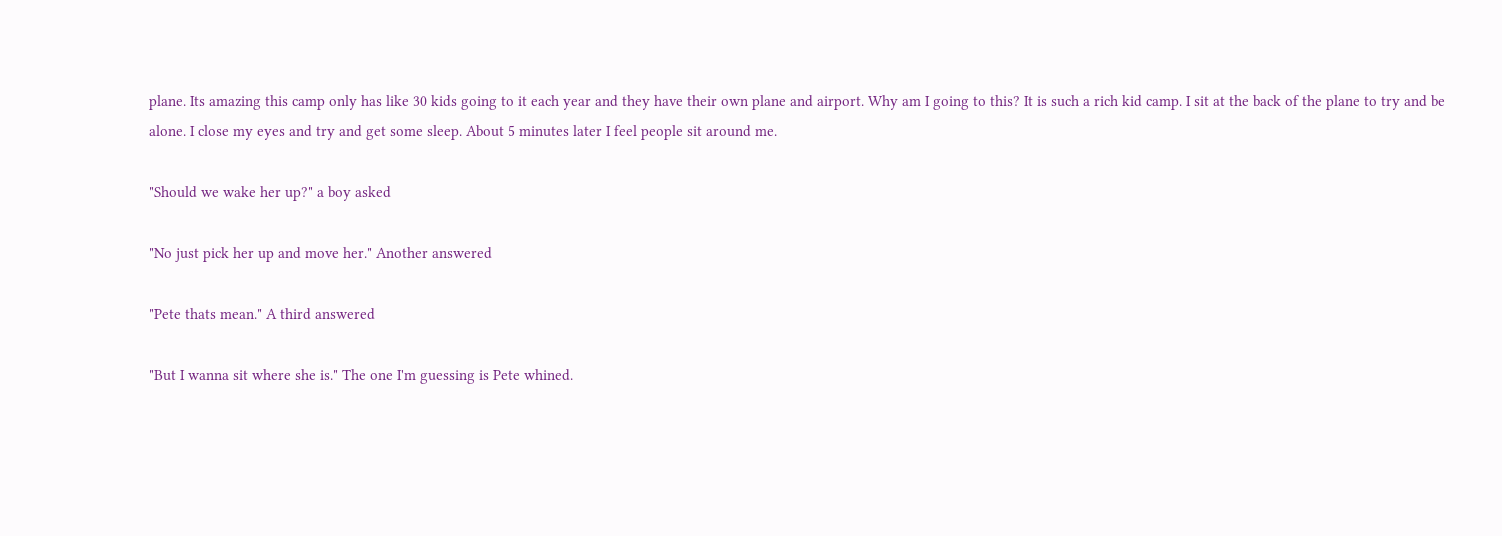plane. Its amazing this camp only has like 30 kids going to it each year and they have their own plane and airport. Why am I going to this? It is such a rich kid camp. I sit at the back of the plane to try and be alone. I close my eyes and try and get some sleep. About 5 minutes later I feel people sit around me.

"Should we wake her up?" a boy asked

"No just pick her up and move her." Another answered

"Pete thats mean." A third answered

"But I wanna sit where she is." The one I'm guessing is Pete whined.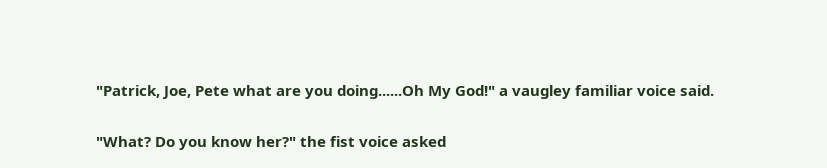"Patrick, Joe, Pete what are you doing......Oh My God!" a vaugley familiar voice said.

"What? Do you know her?" the fist voice asked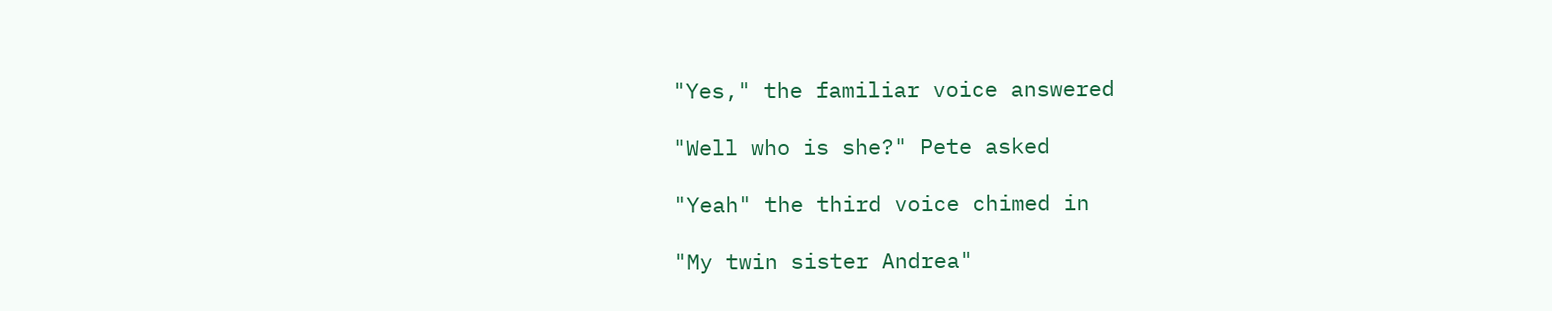"Yes," the familiar voice answered

"Well who is she?" Pete asked

"Yeah" the third voice chimed in

"My twin sister Andrea"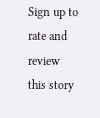Sign up to rate and review this story